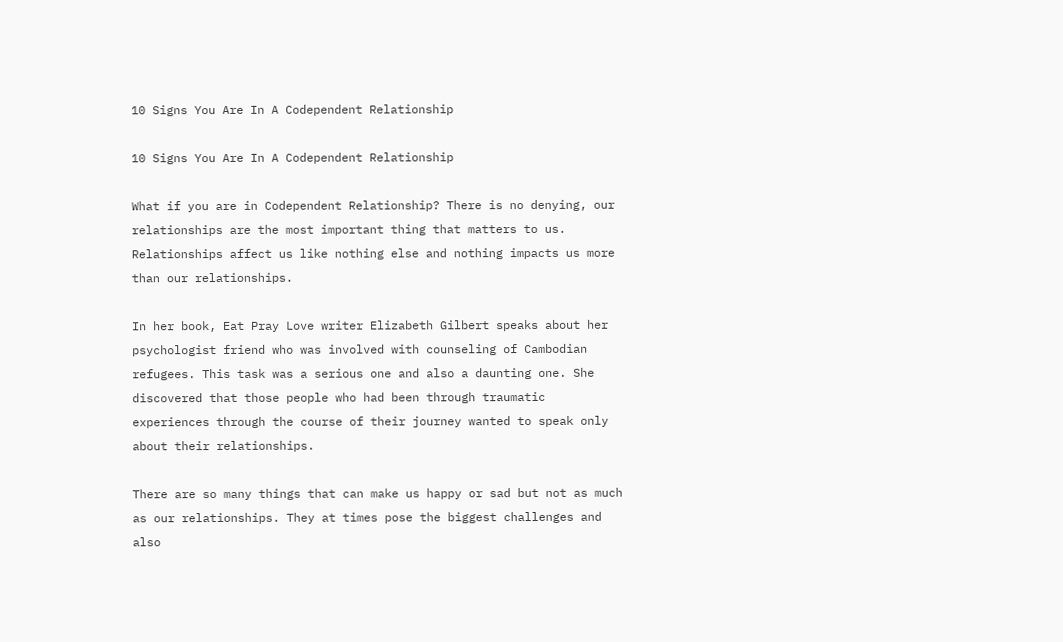10 Signs You Are In A Codependent Relationship

10 Signs You Are In A Codependent Relationship

What if you are in Codependent Relationship? There is no denying, our relationships are the most important thing that matters to us. Relationships affect us like nothing else and nothing impacts us more than our relationships.

In her book, Eat Pray Love writer Elizabeth Gilbert speaks about her psychologist friend who was involved with counseling of Cambodian refugees. This task was a serious one and also a daunting one. She discovered that those people who had been through traumatic experiences through the course of their journey wanted to speak only about their relationships.

There are so many things that can make us happy or sad but not as much as our relationships. They at times pose the biggest challenges and also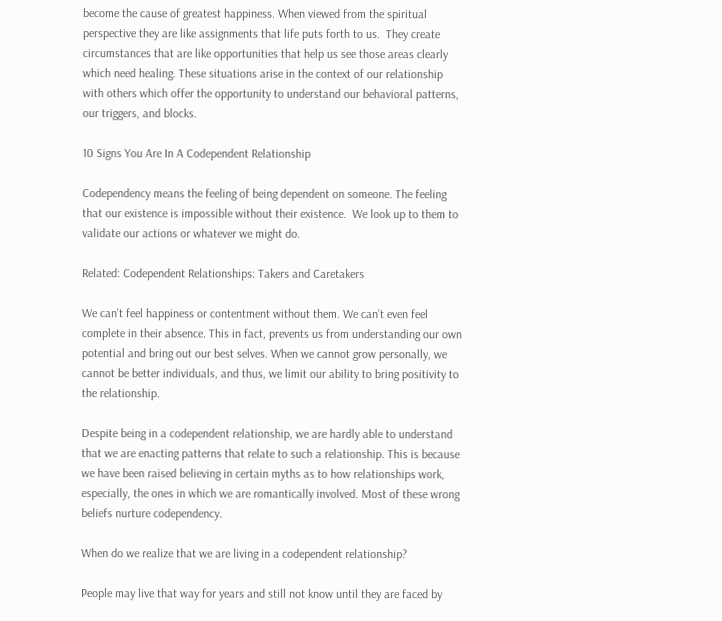become the cause of greatest happiness. When viewed from the spiritual perspective they are like assignments that life puts forth to us.  They create circumstances that are like opportunities that help us see those areas clearly which need healing. These situations arise in the context of our relationship with others which offer the opportunity to understand our behavioral patterns, our triggers, and blocks.

10 Signs You Are In A Codependent Relationship

Codependency means the feeling of being dependent on someone. The feeling that our existence is impossible without their existence.  We look up to them to validate our actions or whatever we might do.

Related: Codependent Relationships: Takers and Caretakers

We can’t feel happiness or contentment without them. We can’t even feel complete in their absence. This in fact, prevents us from understanding our own potential and bring out our best selves. When we cannot grow personally, we cannot be better individuals, and thus, we limit our ability to bring positivity to the relationship.

Despite being in a codependent relationship, we are hardly able to understand that we are enacting patterns that relate to such a relationship. This is because we have been raised believing in certain myths as to how relationships work, especially, the ones in which we are romantically involved. Most of these wrong beliefs nurture codependency.

When do we realize that we are living in a codependent relationship?

People may live that way for years and still not know until they are faced by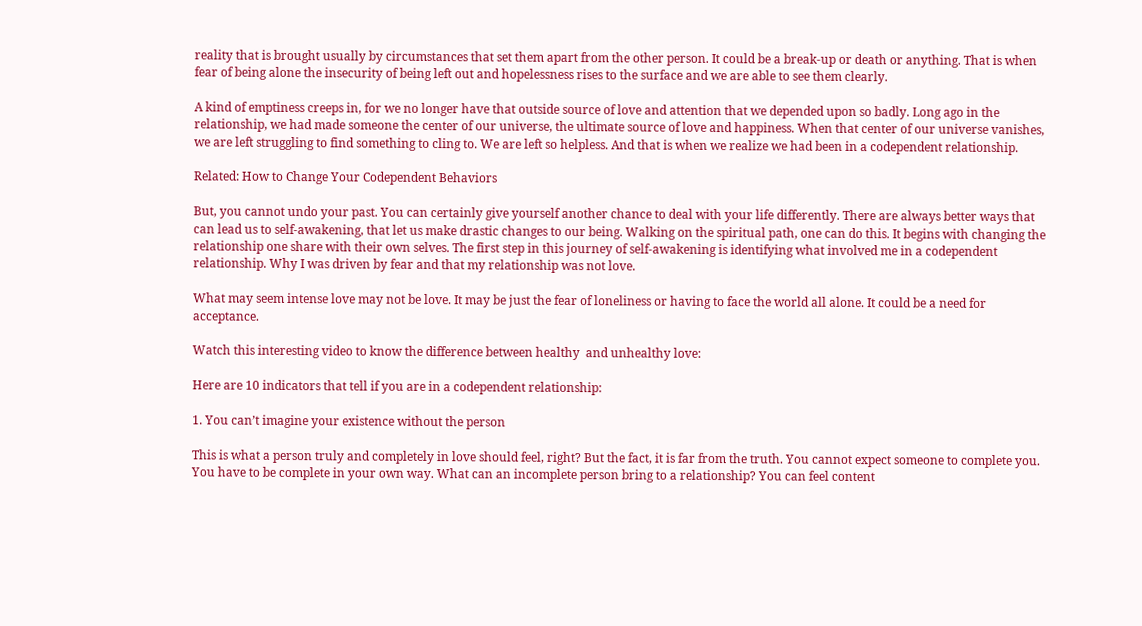reality that is brought usually by circumstances that set them apart from the other person. It could be a break-up or death or anything. That is when fear of being alone the insecurity of being left out and hopelessness rises to the surface and we are able to see them clearly.

A kind of emptiness creeps in, for we no longer have that outside source of love and attention that we depended upon so badly. Long ago in the relationship, we had made someone the center of our universe, the ultimate source of love and happiness. When that center of our universe vanishes, we are left struggling to find something to cling to. We are left so helpless. And that is when we realize we had been in a codependent relationship.

Related: How to Change Your Codependent Behaviors

But, you cannot undo your past. You can certainly give yourself another chance to deal with your life differently. There are always better ways that can lead us to self-awakening, that let us make drastic changes to our being. Walking on the spiritual path, one can do this. It begins with changing the relationship one share with their own selves. The first step in this journey of self-awakening is identifying what involved me in a codependent relationship. Why I was driven by fear and that my relationship was not love.

What may seem intense love may not be love. It may be just the fear of loneliness or having to face the world all alone. It could be a need for acceptance.

Watch this interesting video to know the difference between healthy  and unhealthy love:

Here are 10 indicators that tell if you are in a codependent relationship:

1. You can’t imagine your existence without the person

This is what a person truly and completely in love should feel, right? But the fact, it is far from the truth. You cannot expect someone to complete you. You have to be complete in your own way. What can an incomplete person bring to a relationship? You can feel content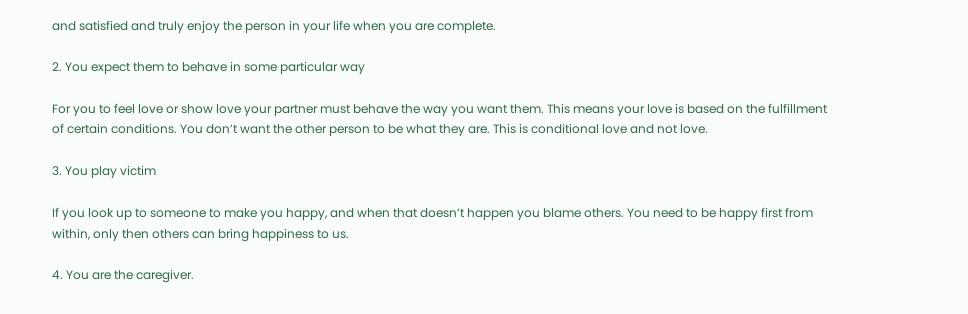and satisfied and truly enjoy the person in your life when you are complete.

2. You expect them to behave in some particular way

For you to feel love or show love your partner must behave the way you want them. This means your love is based on the fulfillment of certain conditions. You don’t want the other person to be what they are. This is conditional love and not love.

3. You play victim

If you look up to someone to make you happy, and when that doesn’t happen you blame others. You need to be happy first from within, only then others can bring happiness to us.

4. You are the caregiver.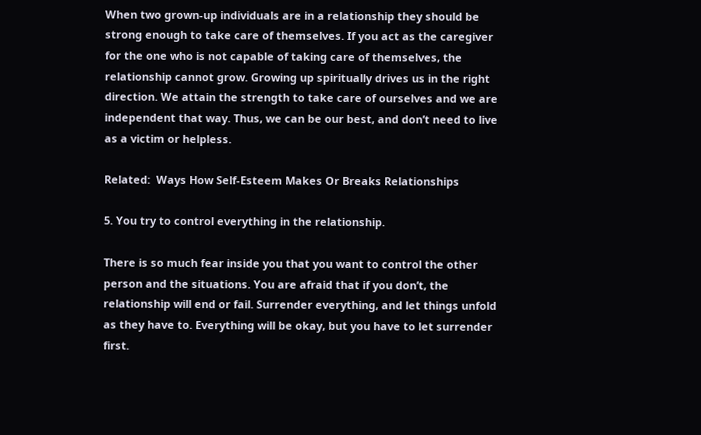When two grown-up individuals are in a relationship they should be strong enough to take care of themselves. If you act as the caregiver for the one who is not capable of taking care of themselves, the relationship cannot grow. Growing up spiritually drives us in the right direction. We attain the strength to take care of ourselves and we are independent that way. Thus, we can be our best, and don’t need to live as a victim or helpless.

Related:  Ways How Self-Esteem Makes Or Breaks Relationships

5. You try to control everything in the relationship.

There is so much fear inside you that you want to control the other person and the situations. You are afraid that if you don’t, the relationship will end or fail. Surrender everything, and let things unfold as they have to. Everything will be okay, but you have to let surrender first.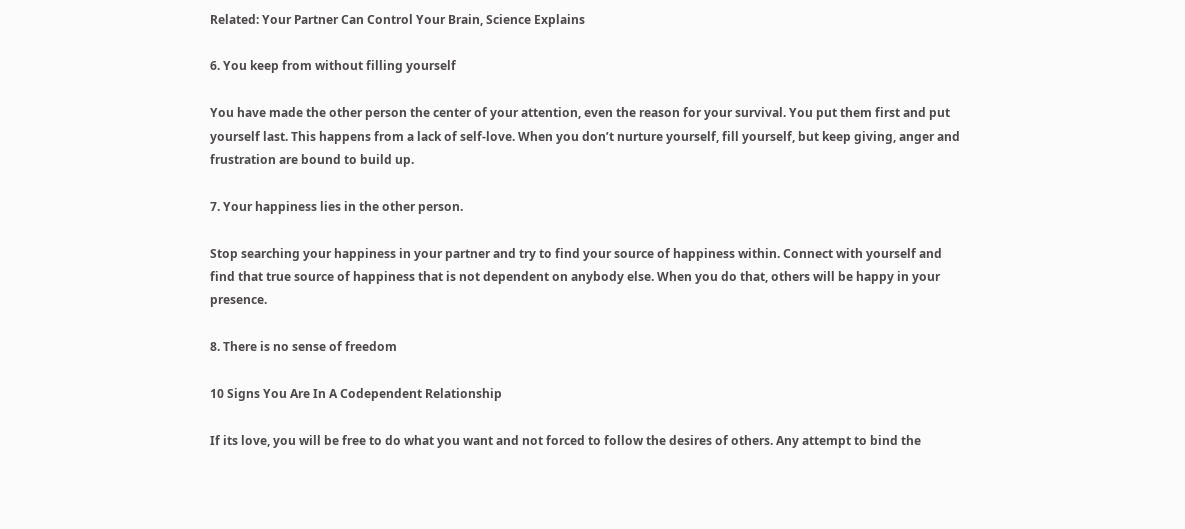Related: Your Partner Can Control Your Brain, Science Explains

6. You keep from without filling yourself

You have made the other person the center of your attention, even the reason for your survival. You put them first and put yourself last. This happens from a lack of self-love. When you don’t nurture yourself, fill yourself, but keep giving, anger and frustration are bound to build up.

7. Your happiness lies in the other person.

Stop searching your happiness in your partner and try to find your source of happiness within. Connect with yourself and find that true source of happiness that is not dependent on anybody else. When you do that, others will be happy in your presence.

8. There is no sense of freedom

10 Signs You Are In A Codependent Relationship

If its love, you will be free to do what you want and not forced to follow the desires of others. Any attempt to bind the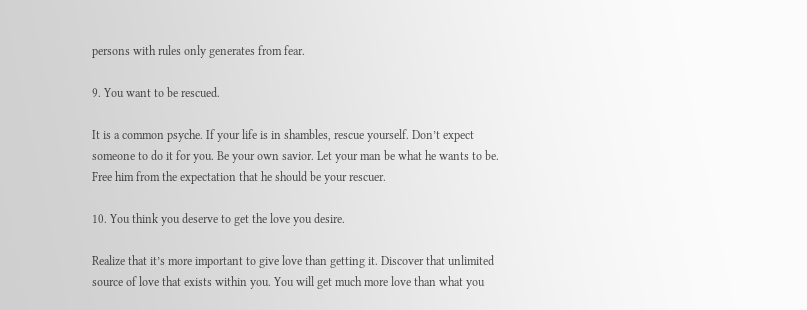persons with rules only generates from fear.

9. You want to be rescued.

It is a common psyche. If your life is in shambles, rescue yourself. Don’t expect someone to do it for you. Be your own savior. Let your man be what he wants to be. Free him from the expectation that he should be your rescuer.

10. You think you deserve to get the love you desire.

Realize that it’s more important to give love than getting it. Discover that unlimited source of love that exists within you. You will get much more love than what you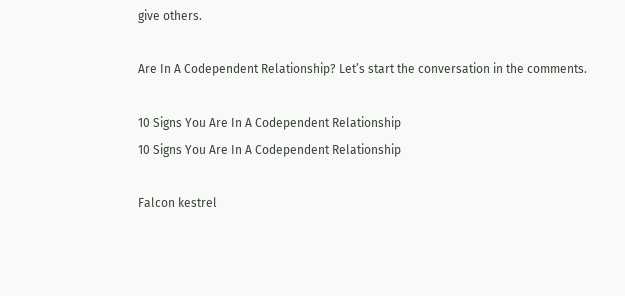give others.

Are In A Codependent Relationship? Let’s start the conversation in the comments.

10 Signs You Are In A Codependent Relationship
10 Signs You Are In A Codependent Relationship

Falcon kestrel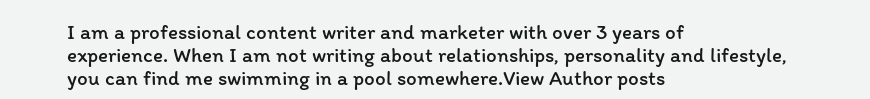I am a professional content writer and marketer with over 3 years of experience. When I am not writing about relationships, personality and lifestyle, you can find me swimming in a pool somewhere.View Author posts